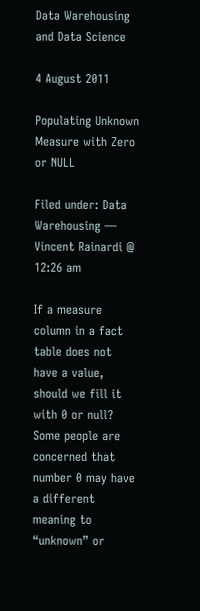Data Warehousing and Data Science

4 August 2011

Populating Unknown Measure with Zero or NULL

Filed under: Data Warehousing — Vincent Rainardi @ 12:26 am

If a measure column in a fact table does not have a value, should we fill it with 0 or null? Some people are concerned that number 0 may have a different meaning to “unknown” or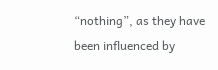“nothing”, as they have been influenced by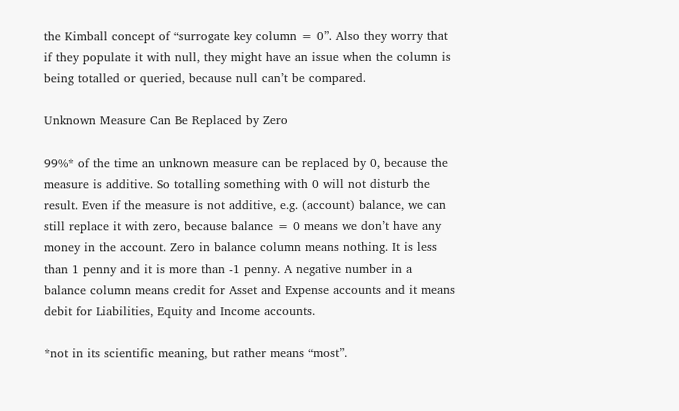the Kimball concept of “surrogate key column = 0”. Also they worry that if they populate it with null, they might have an issue when the column is being totalled or queried, because null can’t be compared.

Unknown Measure Can Be Replaced by Zero

99%* of the time an unknown measure can be replaced by 0, because the measure is additive. So totalling something with 0 will not disturb the result. Even if the measure is not additive, e.g. (account) balance, we can still replace it with zero, because balance = 0 means we don’t have any money in the account. Zero in balance column means nothing. It is less than 1 penny and it is more than -1 penny. A negative number in a balance column means credit for Asset and Expense accounts and it means debit for Liabilities, Equity and Income accounts.

*not in its scientific meaning, but rather means “most”.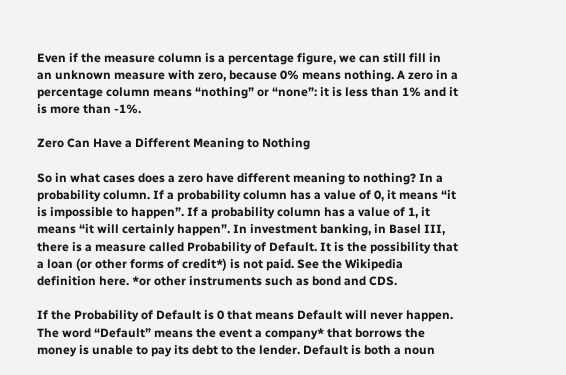Even if the measure column is a percentage figure, we can still fill in an unknown measure with zero, because 0% means nothing. A zero in a percentage column means “nothing” or “none”: it is less than 1% and it is more than -1%.

Zero Can Have a Different Meaning to Nothing

So in what cases does a zero have different meaning to nothing? In a probability column. If a probability column has a value of 0, it means “it is impossible to happen”. If a probability column has a value of 1, it means “it will certainly happen”. In investment banking, in Basel III, there is a measure called Probability of Default. It is the possibility that a loan (or other forms of credit*) is not paid. See the Wikipedia definition here. *or other instruments such as bond and CDS.

If the Probability of Default is 0 that means Default will never happen. The word “Default” means the event a company* that borrows the money is unable to pay its debt to the lender. Default is both a noun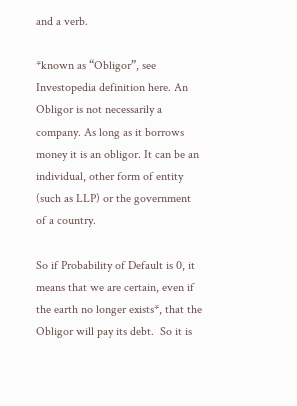and a verb.

*known as “Obligor”, see Investopedia definition here. An Obligor is not necessarily a company. As long as it borrows money it is an obligor. It can be an individual, other form of entity (such as LLP) or the government of a country.

So if Probability of Default is 0, it means that we are certain, even if the earth no longer exists*, that the Obligor will pay its debt.  So it is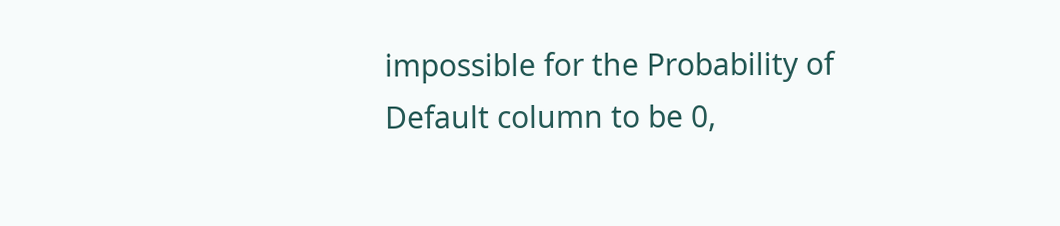impossible for the Probability of Default column to be 0,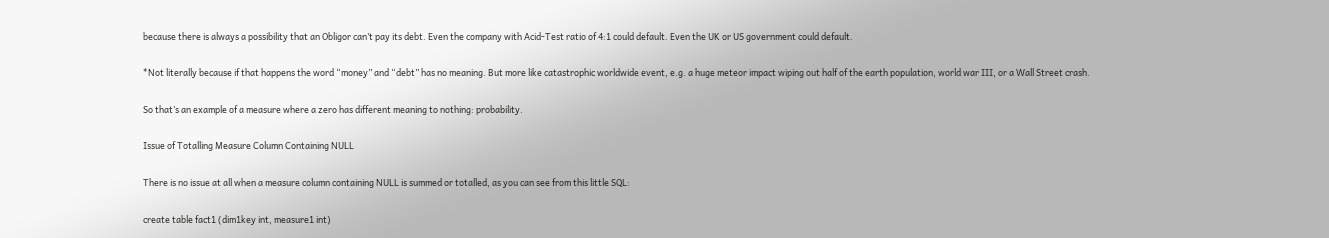because there is always a possibility that an Obligor can’t pay its debt. Even the company with Acid-Test ratio of 4:1 could default. Even the UK or US government could default.

*Not literally because if that happens the word “money” and “debt” has no meaning. But more like catastrophic worldwide event, e.g. a huge meteor impact wiping out half of the earth population, world war III, or a Wall Street crash.

So that’s an example of a measure where a zero has different meaning to nothing: probability.

Issue of Totalling Measure Column Containing NULL

There is no issue at all when a measure column containing NULL is summed or totalled, as you can see from this little SQL:

create table fact1 (dim1key int, measure1 int)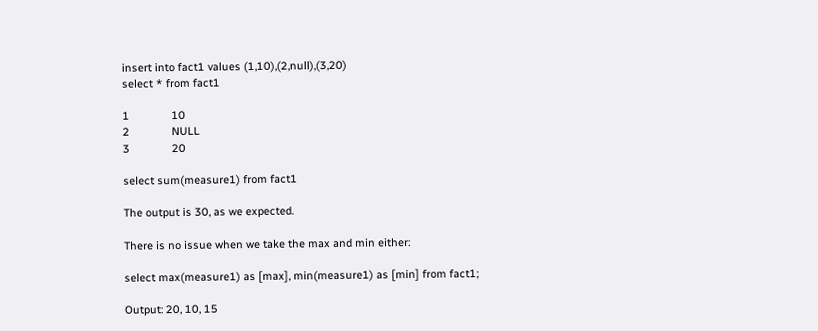insert into fact1 values (1,10),(2,null),(3,20)
select * from fact1

1              10
2              NULL
3              20

select sum(measure1) from fact1

The output is 30, as we expected.

There is no issue when we take the max and min either:

select max(measure1) as [max], min(measure1) as [min] from fact1;

Output: 20, 10, 15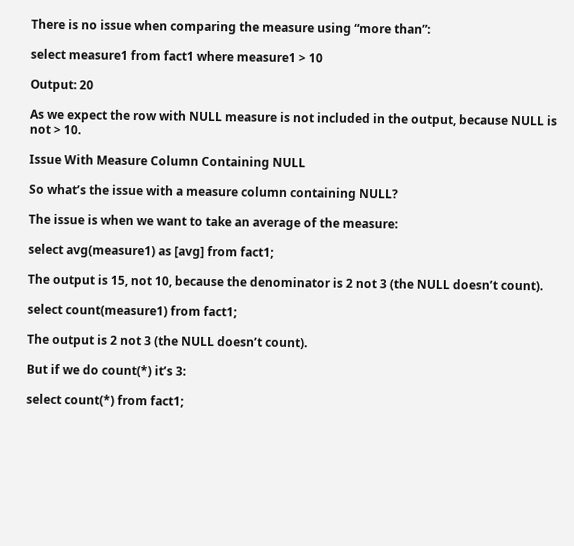There is no issue when comparing the measure using “more than”:

select measure1 from fact1 where measure1 > 10

Output: 20

As we expect the row with NULL measure is not included in the output, because NULL is not > 10.

Issue With Measure Column Containing NULL

So what’s the issue with a measure column containing NULL?

The issue is when we want to take an average of the measure:

select avg(measure1) as [avg] from fact1;

The output is 15, not 10, because the denominator is 2 not 3 (the NULL doesn’t count).

select count(measure1) from fact1;

The output is 2 not 3 (the NULL doesn’t count).

But if we do count(*) it’s 3:

select count(*) from fact1;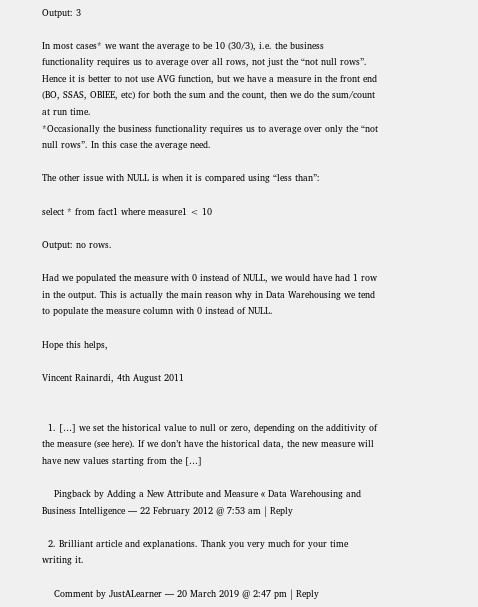Output: 3

In most cases* we want the average to be 10 (30/3), i.e. the business functionality requires us to average over all rows, not just the “not null rows”. Hence it is better to not use AVG function, but we have a measure in the front end (BO, SSAS, OBIEE, etc) for both the sum and the count, then we do the sum/count at run time.
*Occasionally the business functionality requires us to average over only the “not null rows”. In this case the average need.

The other issue with NULL is when it is compared using “less than”:

select * from fact1 where measure1 < 10

Output: no rows.

Had we populated the measure with 0 instead of NULL, we would have had 1 row in the output. This is actually the main reason why in Data Warehousing we tend to populate the measure column with 0 instead of NULL.

Hope this helps,

Vincent Rainardi, 4th August 2011


  1. […] we set the historical value to null or zero, depending on the additivity of the measure (see here). If we don’t have the historical data, the new measure will have new values starting from the […]

    Pingback by Adding a New Attribute and Measure « Data Warehousing and Business Intelligence — 22 February 2012 @ 7:53 am | Reply

  2. Brilliant article and explanations. Thank you very much for your time writing it.

    Comment by JustALearner — 20 March 2019 @ 2:47 pm | Reply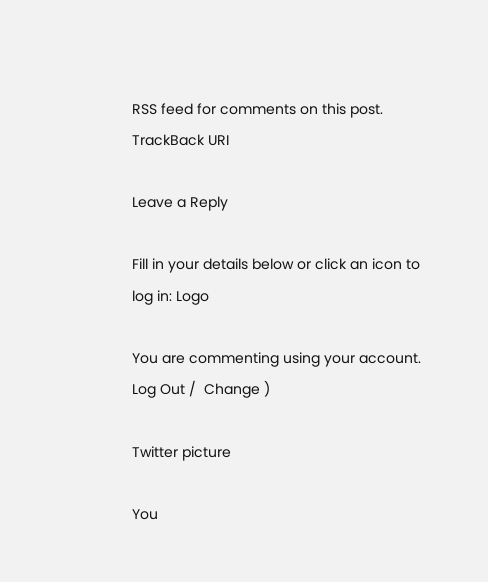RSS feed for comments on this post. TrackBack URI

Leave a Reply

Fill in your details below or click an icon to log in: Logo

You are commenting using your account. Log Out /  Change )

Twitter picture

You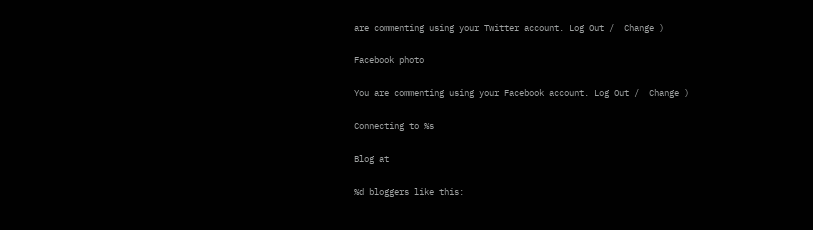are commenting using your Twitter account. Log Out /  Change )

Facebook photo

You are commenting using your Facebook account. Log Out /  Change )

Connecting to %s

Blog at

%d bloggers like this: